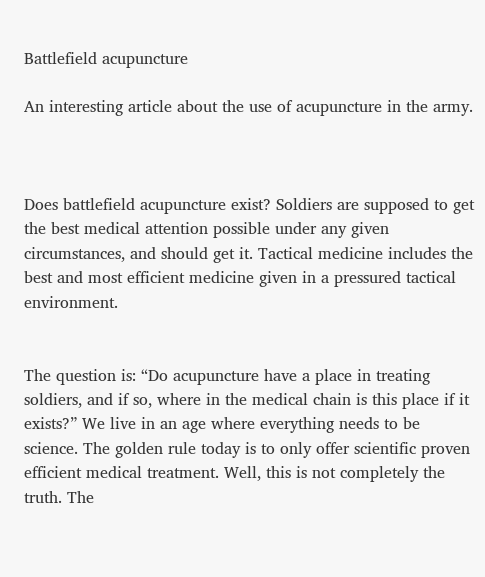Battlefield acupuncture

An interesting article about the use of acupuncture in the army.



Does battlefield acupuncture exist? Soldiers are supposed to get the best medical attention possible under any given circumstances, and should get it. Tactical medicine includes the best and most efficient medicine given in a pressured tactical environment.


The question is: “Do acupuncture have a place in treating soldiers, and if so, where in the medical chain is this place if it exists?” We live in an age where everything needs to be science. The golden rule today is to only offer scientific proven efficient medical treatment. Well, this is not completely the truth. The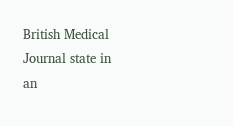British Medical Journal state in an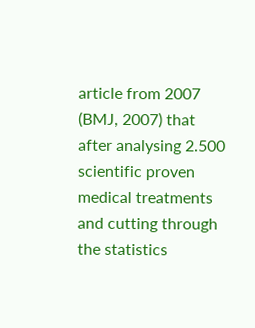article from 2007 (BMJ, 2007) that after analysing 2.500 scientific proven medical treatments and cutting through the statistics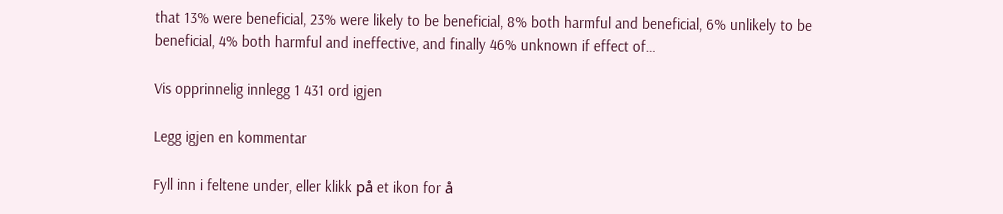that 13% were beneficial, 23% were likely to be beneficial, 8% both harmful and beneficial, 6% unlikely to be beneficial, 4% both harmful and ineffective, and finally 46% unknown if effect of…

Vis opprinnelig innlegg 1 431 ord igjen

Legg igjen en kommentar

Fyll inn i feltene under, eller klikk på et ikon for å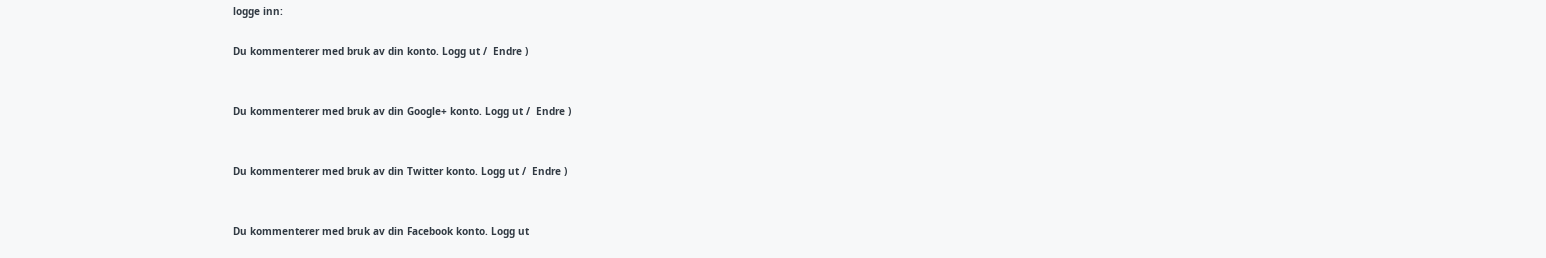logge inn:

Du kommenterer med bruk av din konto. Logg ut /  Endre )


Du kommenterer med bruk av din Google+ konto. Logg ut /  Endre )


Du kommenterer med bruk av din Twitter konto. Logg ut /  Endre )


Du kommenterer med bruk av din Facebook konto. Logg ut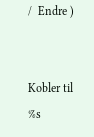/  Endre )


Kobler til %s